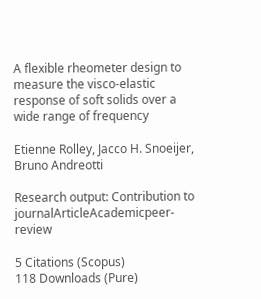A flexible rheometer design to measure the visco-elastic response of soft solids over a wide range of frequency

Etienne Rolley, Jacco H. Snoeijer, Bruno Andreotti

Research output: Contribution to journalArticleAcademicpeer-review

5 Citations (Scopus)
118 Downloads (Pure)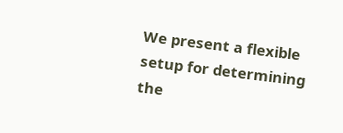We present a flexible setup for determining the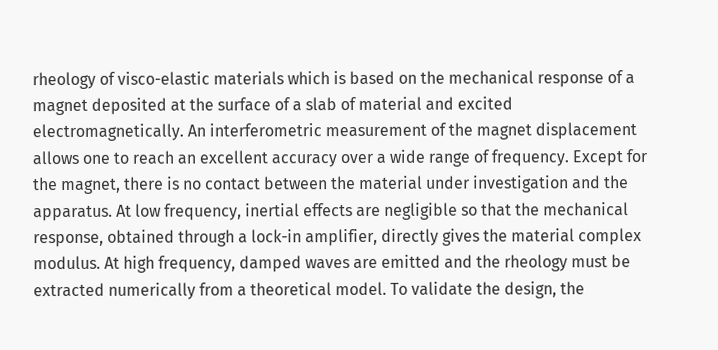rheology of visco-elastic materials which is based on the mechanical response of a magnet deposited at the surface of a slab of material and excited electromagnetically. An interferometric measurement of the magnet displacement allows one to reach an excellent accuracy over a wide range of frequency. Except for the magnet, there is no contact between the material under investigation and the apparatus. At low frequency, inertial effects are negligible so that the mechanical response, obtained through a lock-in amplifier, directly gives the material complex modulus. At high frequency, damped waves are emitted and the rheology must be extracted numerically from a theoretical model. To validate the design, the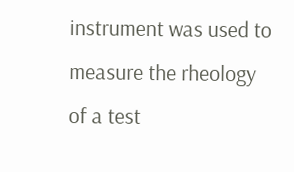instrument was used to measure the rheology of a test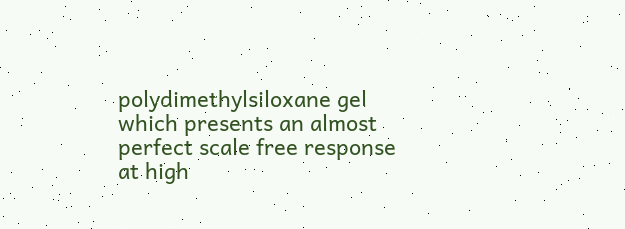polydimethylsiloxane gel which presents an almost perfect scale free response at high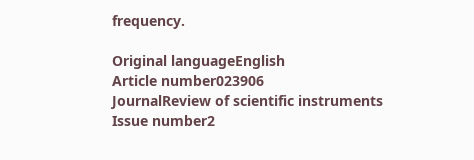frequency.

Original languageEnglish
Article number023906
JournalReview of scientific instruments
Issue number2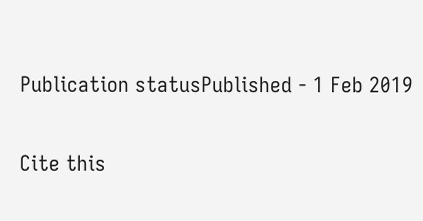Publication statusPublished - 1 Feb 2019

Cite this